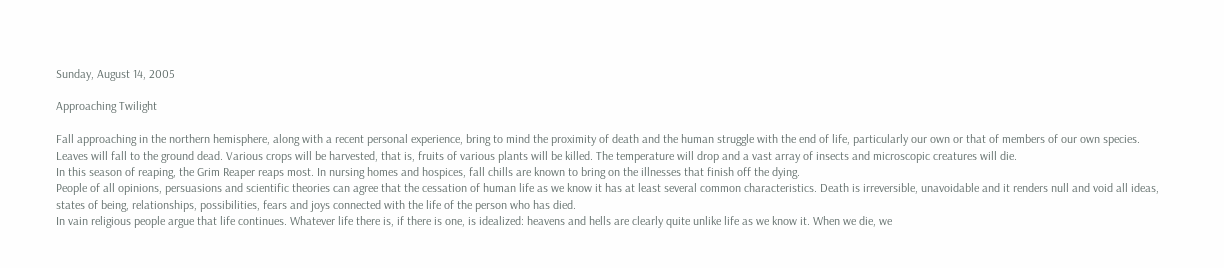Sunday, August 14, 2005

Approaching Twilight

Fall approaching in the northern hemisphere, along with a recent personal experience, bring to mind the proximity of death and the human struggle with the end of life, particularly our own or that of members of our own species.
Leaves will fall to the ground dead. Various crops will be harvested, that is, fruits of various plants will be killed. The temperature will drop and a vast array of insects and microscopic creatures will die.
In this season of reaping, the Grim Reaper reaps most. In nursing homes and hospices, fall chills are known to bring on the illnesses that finish off the dying.
People of all opinions, persuasions and scientific theories can agree that the cessation of human life as we know it has at least several common characteristics. Death is irreversible, unavoidable and it renders null and void all ideas, states of being, relationships, possibilities, fears and joys connected with the life of the person who has died.
In vain religious people argue that life continues. Whatever life there is, if there is one, is idealized: heavens and hells are clearly quite unlike life as we know it. When we die, we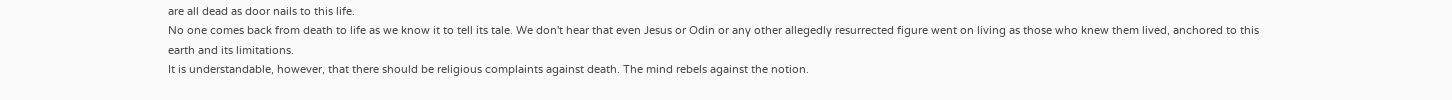are all dead as door nails to this life.
No one comes back from death to life as we know it to tell its tale. We don't hear that even Jesus or Odin or any other allegedly resurrected figure went on living as those who knew them lived, anchored to this earth and its limitations.
It is understandable, however, that there should be religious complaints against death. The mind rebels against the notion.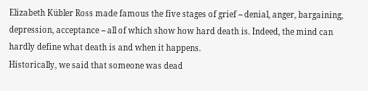Elizabeth Kübler Ross made famous the five stages of grief -- denial, anger, bargaining, depression, acceptance -- all of which show how hard death is. Indeed, the mind can hardly define what death is and when it happens.
Historically, we said that someone was dead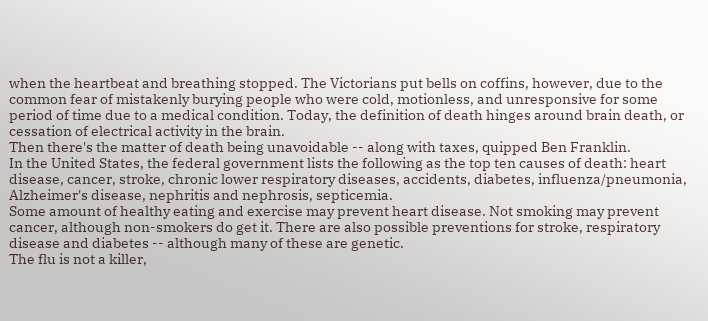when the heartbeat and breathing stopped. The Victorians put bells on coffins, however, due to the common fear of mistakenly burying people who were cold, motionless, and unresponsive for some period of time due to a medical condition. Today, the definition of death hinges around brain death, or cessation of electrical activity in the brain.
Then there's the matter of death being unavoidable -- along with taxes, quipped Ben Franklin.
In the United States, the federal government lists the following as the top ten causes of death: heart disease, cancer, stroke, chronic lower respiratory diseases, accidents, diabetes, influenza/pneumonia, Alzheimer's disease, nephritis and nephrosis, septicemia.
Some amount of healthy eating and exercise may prevent heart disease. Not smoking may prevent cancer, although non-smokers do get it. There are also possible preventions for stroke, respiratory disease and diabetes -- although many of these are genetic.
The flu is not a killer,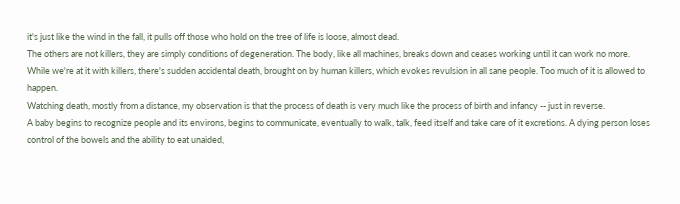it's just like the wind in the fall, it pulls off those who hold on the tree of life is loose, almost dead.
The others are not killers, they are simply conditions of degeneration. The body, like all machines, breaks down and ceases working until it can work no more.
While we're at it with killers, there's sudden accidental death, brought on by human killers, which evokes revulsion in all sane people. Too much of it is allowed to happen.
Watching death, mostly from a distance, my observation is that the process of death is very much like the process of birth and infancy -- just in reverse.
A baby begins to recognize people and its environs, begins to communicate, eventually to walk, talk, feed itself and take care of it excretions. A dying person loses control of the bowels and the ability to eat unaided,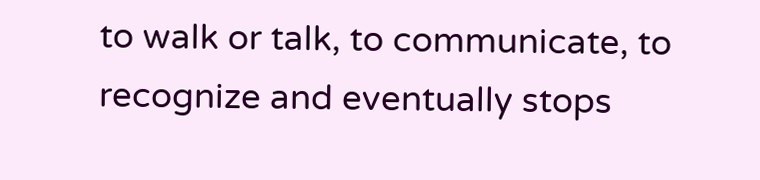to walk or talk, to communicate, to recognize and eventually stops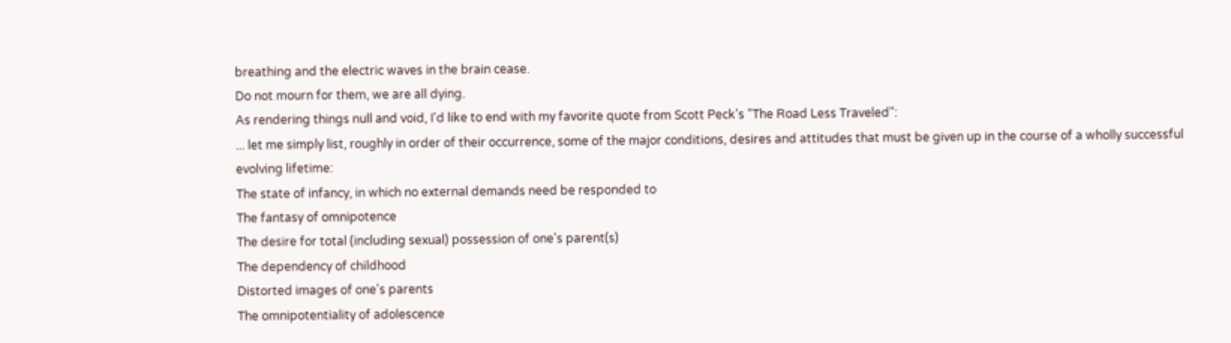breathing and the electric waves in the brain cease.
Do not mourn for them, we are all dying.
As rendering things null and void, I'd like to end with my favorite quote from Scott Peck's "The Road Less Traveled":
... let me simply list, roughly in order of their occurrence, some of the major conditions, desires and attitudes that must be given up in the course of a wholly successful evolving lifetime:
The state of infancy, in which no external demands need be responded to
The fantasy of omnipotence
The desire for total (including sexual) possession of one's parent(s)
The dependency of childhood
Distorted images of one's parents
The omnipotentiality of adolescence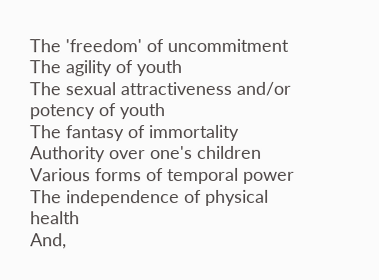The 'freedom' of uncommitment
The agility of youth
The sexual attractiveness and/or potency of youth
The fantasy of immortality
Authority over one's children
Various forms of temporal power
The independence of physical health
And,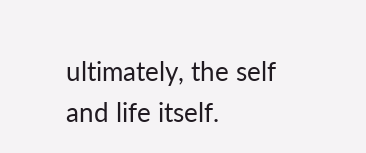ultimately, the self and life itself.